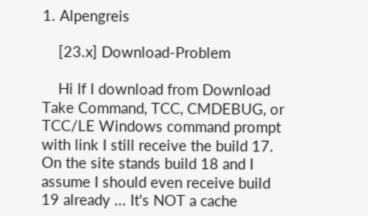1. Alpengreis

    [23.x] Download-Problem

    Hi If I download from Download Take Command, TCC, CMDEBUG, or TCC/LE Windows command prompt with link I still receive the build 17. On the site stands build 18 and I assume I should even receive build 19 already ... It's NOT a cache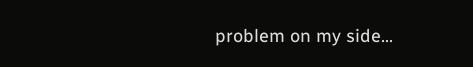problem on my side...